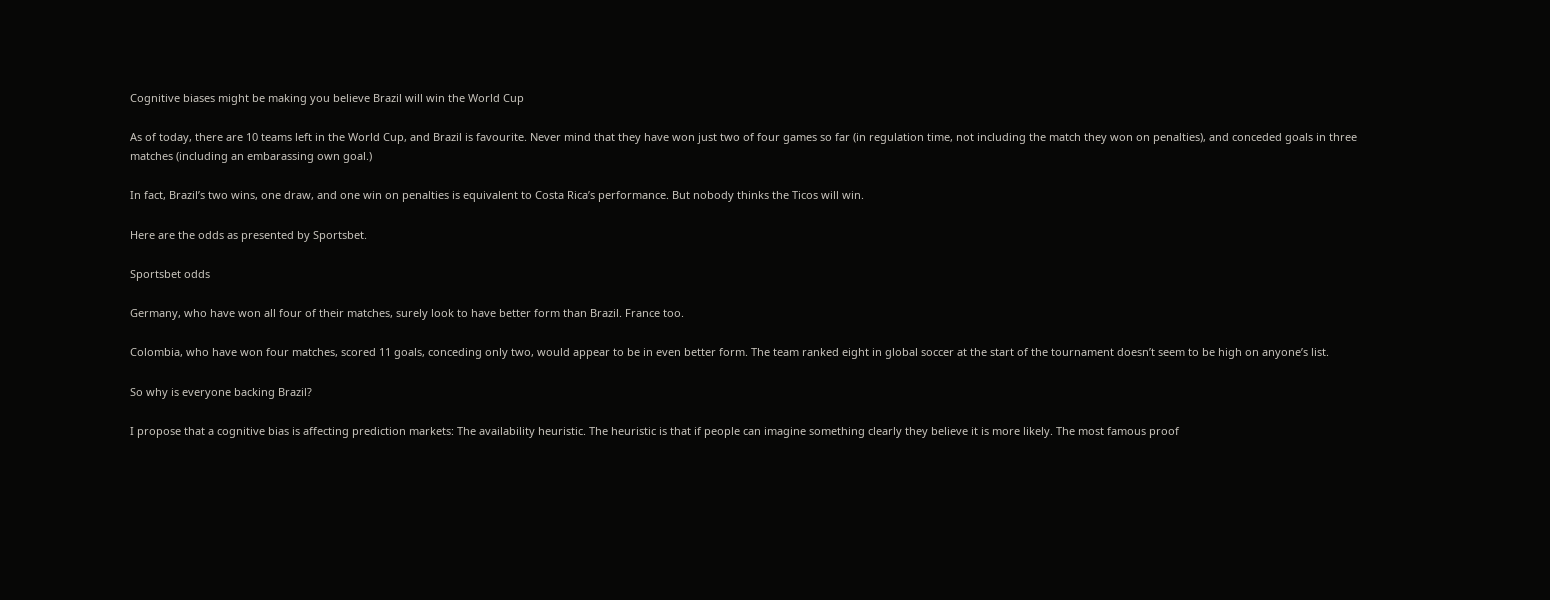Cognitive biases might be making you believe Brazil will win the World Cup

As of today, there are 10 teams left in the World Cup, and Brazil is favourite. Never mind that they have won just two of four games so far (in regulation time, not including the match they won on penalties), and conceded goals in three matches (including an embarassing own goal.)

In fact, Brazil’s two wins, one draw, and one win on penalties is equivalent to Costa Rica’s performance. But nobody thinks the Ticos will win.

Here are the odds as presented by Sportsbet.

Sportsbet odds

Germany, who have won all four of their matches, surely look to have better form than Brazil. France too.

Colombia, who have won four matches, scored 11 goals, conceding only two, would appear to be in even better form. The team ranked eight in global soccer at the start of the tournament doesn’t seem to be high on anyone’s list.

So why is everyone backing Brazil?

I propose that a cognitive bias is affecting prediction markets: The availability heuristic. The heuristic is that if people can imagine something clearly they believe it is more likely. The most famous proof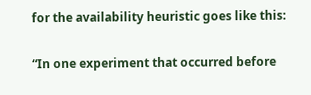for the availability heuristic goes like this:

“In one experiment that occurred before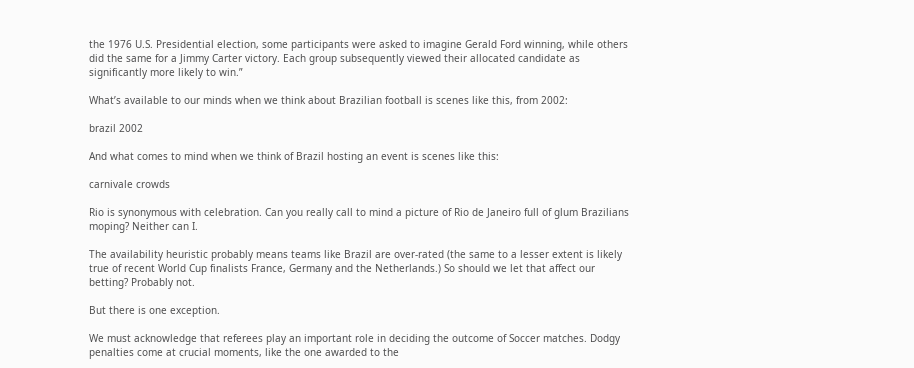the 1976 U.S. Presidential election, some participants were asked to imagine Gerald Ford winning, while others did the same for a Jimmy Carter victory. Each group subsequently viewed their allocated candidate as significantly more likely to win.”

What’s available to our minds when we think about Brazilian football is scenes like this, from 2002:

brazil 2002

And what comes to mind when we think of Brazil hosting an event is scenes like this:

carnivale crowds

Rio is synonymous with celebration. Can you really call to mind a picture of Rio de Janeiro full of glum Brazilians moping? Neither can I.

The availability heuristic probably means teams like Brazil are over-rated (the same to a lesser extent is likely true of recent World Cup finalists France, Germany and the Netherlands.) So should we let that affect our betting? Probably not.

But there is one exception.

We must acknowledge that referees play an important role in deciding the outcome of Soccer matches. Dodgy penalties come at crucial moments, like the one awarded to the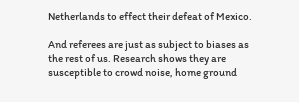Netherlands to effect their defeat of Mexico.

And referees are just as subject to biases as the rest of us. Research shows they are susceptible to crowd noise, home ground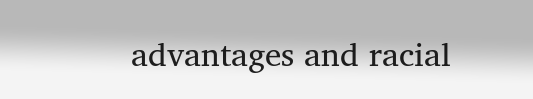advantages and racial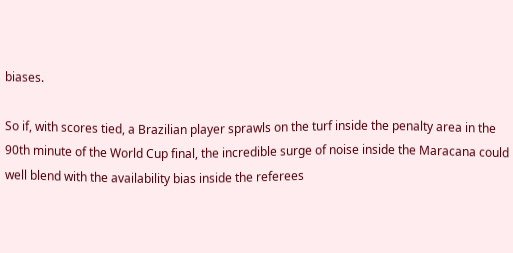biases.

So if, with scores tied, a Brazilian player sprawls on the turf inside the penalty area in the 90th minute of the World Cup final, the incredible surge of noise inside the Maracana could well blend with the availability bias inside the referees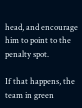head, and encourage him to point to the penalty spot.

If that happens, the team in green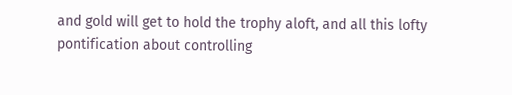and gold will get to hold the trophy aloft, and all this lofty pontification about controlling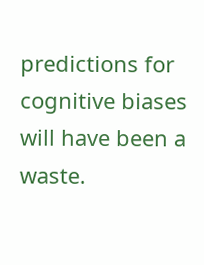predictions for cognitive biases will have been a waste.